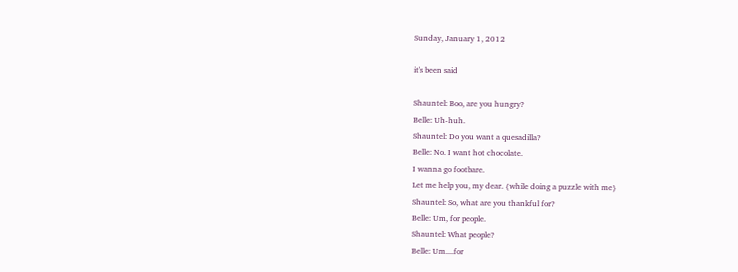Sunday, January 1, 2012

it's been said

Shauntel: Boo, are you hungry?
Belle: Uh-huh.
Shauntel: Do you want a quesadilla?
Belle: No. I want hot chocolate.
I wanna go footbare.
Let me help you, my dear. {while doing a puzzle with me}
Shauntel: So, what are you thankful for?
Belle: Um, for people.
Shauntel: What people?
Belle: Um....for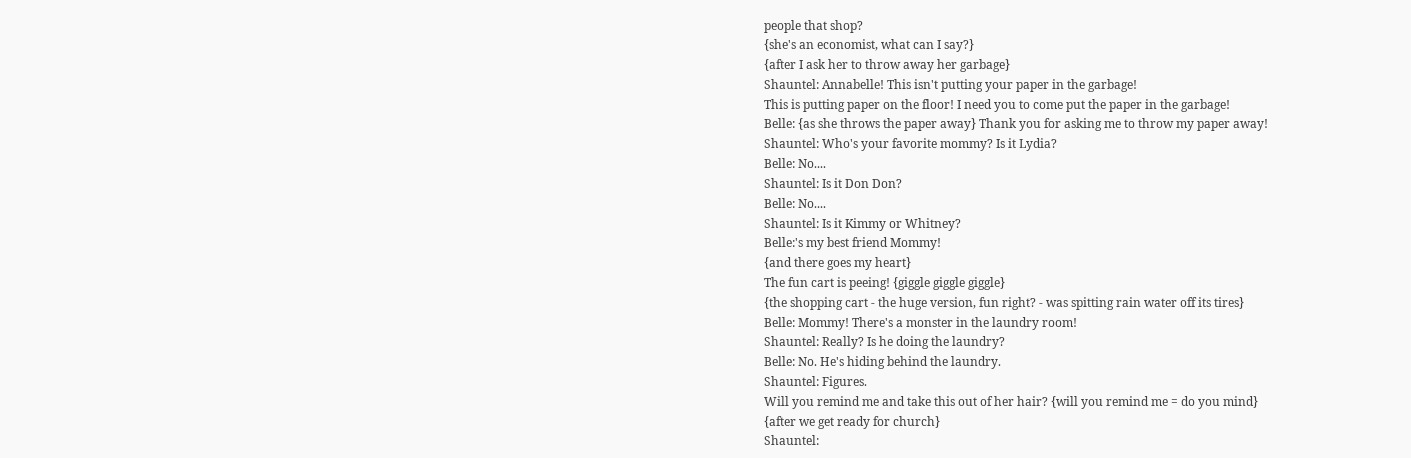people that shop?
{she's an economist, what can I say?}
{after I ask her to throw away her garbage}
Shauntel: Annabelle! This isn't putting your paper in the garbage!
This is putting paper on the floor! I need you to come put the paper in the garbage!
Belle: {as she throws the paper away} Thank you for asking me to throw my paper away!
Shauntel: Who's your favorite mommy? Is it Lydia?
Belle: No....
Shauntel: Is it Don Don?
Belle: No....
Shauntel: Is it Kimmy or Whitney?
Belle:'s my best friend Mommy!
{and there goes my heart}
The fun cart is peeing! {giggle giggle giggle}
{the shopping cart - the huge version, fun right? - was spitting rain water off its tires}
Belle: Mommy! There's a monster in the laundry room!
Shauntel: Really? Is he doing the laundry?
Belle: No. He's hiding behind the laundry.
Shauntel: Figures.
Will you remind me and take this out of her hair? {will you remind me = do you mind}
{after we get ready for church}
Shauntel: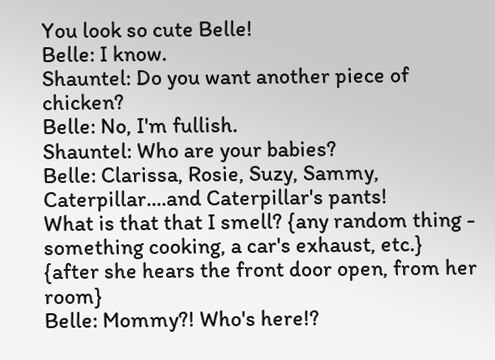You look so cute Belle!
Belle: I know.
Shauntel: Do you want another piece of chicken?
Belle: No, I'm fullish.
Shauntel: Who are your babies?
Belle: Clarissa, Rosie, Suzy, Sammy, Caterpillar....and Caterpillar's pants!
What is that that I smell? {any random thing - something cooking, a car's exhaust, etc.}
{after she hears the front door open, from her room}
Belle: Mommy?! Who's here!?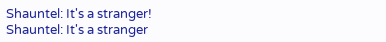Shauntel: It's a stranger!
Shauntel: It's a stranger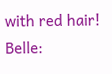with red hair!
Belle: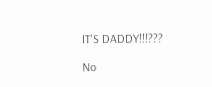IT'S DADDY!!!???

No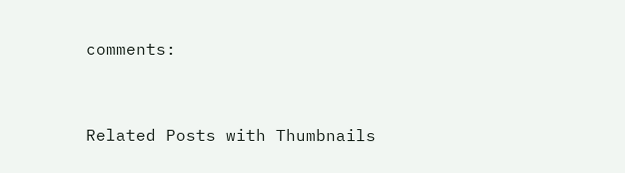comments:


Related Posts with Thumbnails